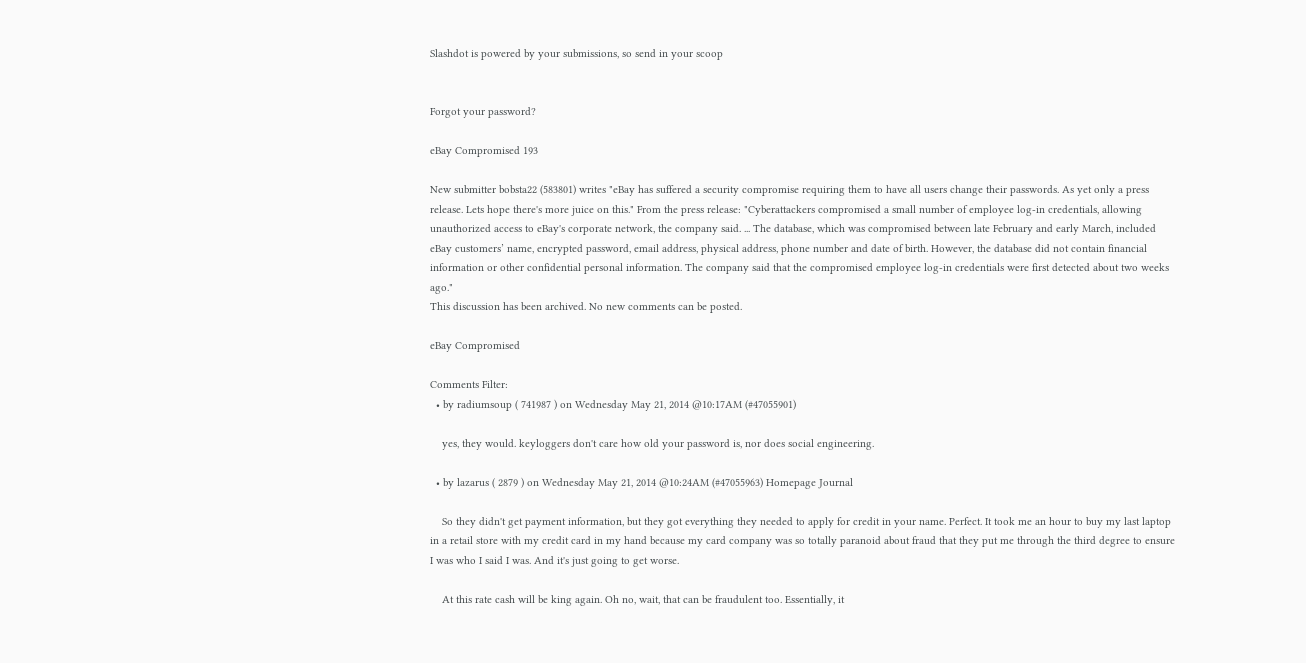Slashdot is powered by your submissions, so send in your scoop


Forgot your password?

eBay Compromised 193

New submitter bobsta22 (583801) writes "eBay has suffered a security compromise requiring them to have all users change their passwords. As yet only a press release. Lets hope there's more juice on this." From the press release: "Cyberattackers compromised a small number of employee log-in credentials, allowing unauthorized access to eBay's corporate network, the company said. ... The database, which was compromised between late February and early March, included eBay customers’ name, encrypted password, email address, physical address, phone number and date of birth. However, the database did not contain financial information or other confidential personal information. The company said that the compromised employee log-in credentials were first detected about two weeks ago."
This discussion has been archived. No new comments can be posted.

eBay Compromised

Comments Filter:
  • by radiumsoup ( 741987 ) on Wednesday May 21, 2014 @10:17AM (#47055901)

    yes, they would. keyloggers don't care how old your password is, nor does social engineering.

  • by lazarus ( 2879 ) on Wednesday May 21, 2014 @10:24AM (#47055963) Homepage Journal

    So they didn't get payment information, but they got everything they needed to apply for credit in your name. Perfect. It took me an hour to buy my last laptop in a retail store with my credit card in my hand because my card company was so totally paranoid about fraud that they put me through the third degree to ensure I was who I said I was. And it's just going to get worse.

    At this rate cash will be king again. Oh no, wait, that can be fraudulent too. Essentially, it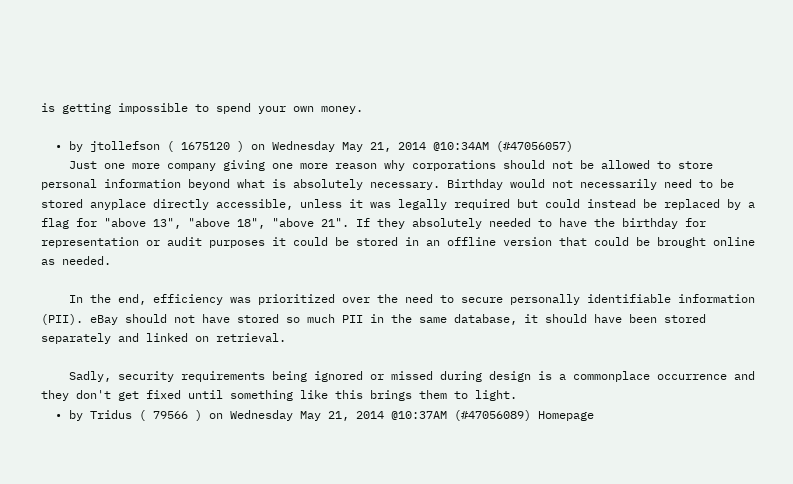is getting impossible to spend your own money.

  • by jtollefson ( 1675120 ) on Wednesday May 21, 2014 @10:34AM (#47056057)
    Just one more company giving one more reason why corporations should not be allowed to store personal information beyond what is absolutely necessary. Birthday would not necessarily need to be stored anyplace directly accessible, unless it was legally required but could instead be replaced by a flag for "above 13", "above 18", "above 21". If they absolutely needed to have the birthday for representation or audit purposes it could be stored in an offline version that could be brought online as needed.

    In the end, efficiency was prioritized over the need to secure personally identifiable information (PII). eBay should not have stored so much PII in the same database, it should have been stored separately and linked on retrieval.

    Sadly, security requirements being ignored or missed during design is a commonplace occurrence and they don't get fixed until something like this brings them to light.
  • by Tridus ( 79566 ) on Wednesday May 21, 2014 @10:37AM (#47056089) Homepage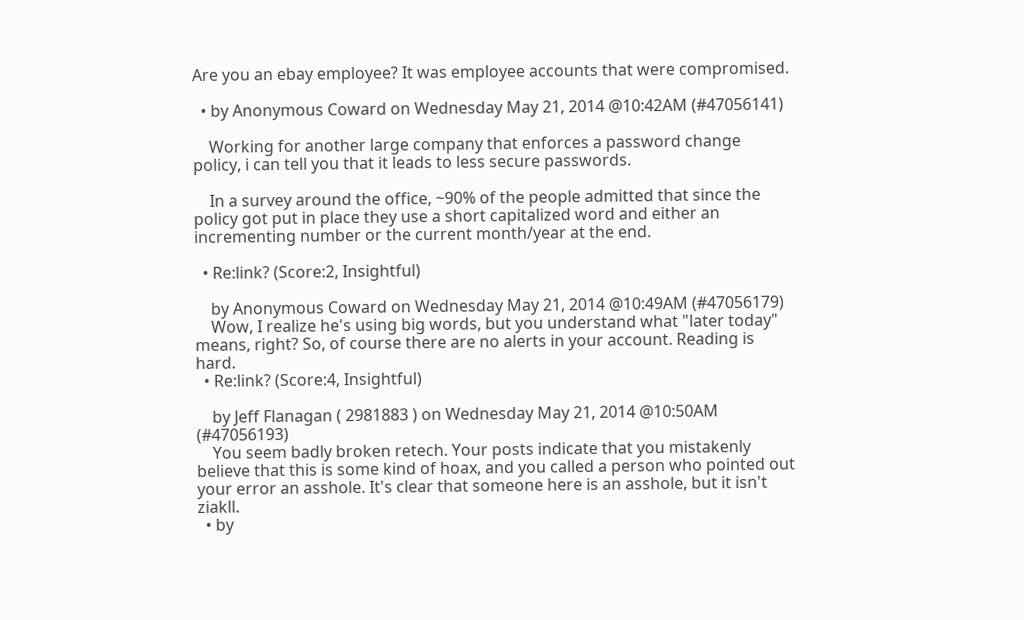Are you an ebay employee? It was employee accounts that were compromised.

  • by Anonymous Coward on Wednesday May 21, 2014 @10:42AM (#47056141)

    Working for another large company that enforces a password change policy, i can tell you that it leads to less secure passwords.

    In a survey around the office, ~90% of the people admitted that since the policy got put in place they use a short capitalized word and either an incrementing number or the current month/year at the end.

  • Re:link? (Score:2, Insightful)

    by Anonymous Coward on Wednesday May 21, 2014 @10:49AM (#47056179)
    Wow, I realize he's using big words, but you understand what "later today" means, right? So, of course there are no alerts in your account. Reading is hard.
  • Re:link? (Score:4, Insightful)

    by Jeff Flanagan ( 2981883 ) on Wednesday May 21, 2014 @10:50AM (#47056193)
    You seem badly broken retech. Your posts indicate that you mistakenly believe that this is some kind of hoax, and you called a person who pointed out your error an asshole. It's clear that someone here is an asshole, but it isn't ziakll.
  • by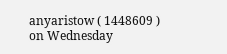anyaristow ( 1448609 ) on Wednesday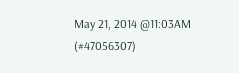May 21, 2014 @11:03AM (#47056307)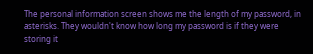The personal information screen shows me the length of my password, in asterisks. They wouldn't know how long my password is if they were storing it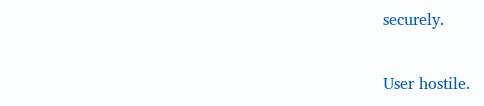securely.

User hostile.